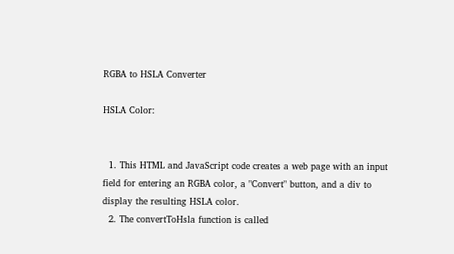RGBA to HSLA Converter

HSLA Color:


  1. This HTML and JavaScript code creates a web page with an input field for entering an RGBA color, a "Convert" button, and a div to display the resulting HSLA color.
  2. The convertToHsla function is called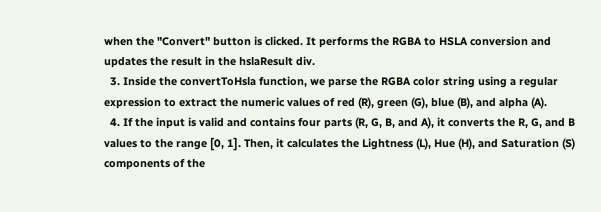when the "Convert" button is clicked. It performs the RGBA to HSLA conversion and updates the result in the hslaResult div.
  3. Inside the convertToHsla function, we parse the RGBA color string using a regular expression to extract the numeric values of red (R), green (G), blue (B), and alpha (A).
  4. If the input is valid and contains four parts (R, G, B, and A), it converts the R, G, and B values to the range [0, 1]. Then, it calculates the Lightness (L), Hue (H), and Saturation (S) components of the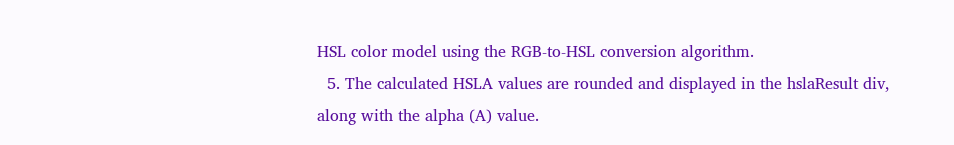HSL color model using the RGB-to-HSL conversion algorithm.
  5. The calculated HSLA values are rounded and displayed in the hslaResult div, along with the alpha (A) value.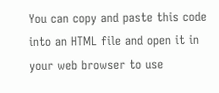You can copy and paste this code into an HTML file and open it in your web browser to use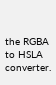the RGBA to HSLA converter.